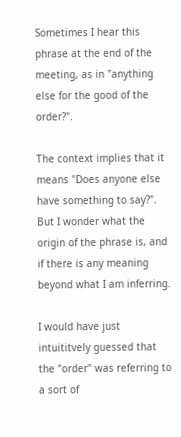Sometimes I hear this phrase at the end of the meeting, as in "anything else for the good of the order?".

The context implies that it means "Does anyone else have something to say?". But I wonder what the origin of the phrase is, and if there is any meaning beyond what I am inferring.

I would have just intuititvely guessed that the "order" was referring to a sort of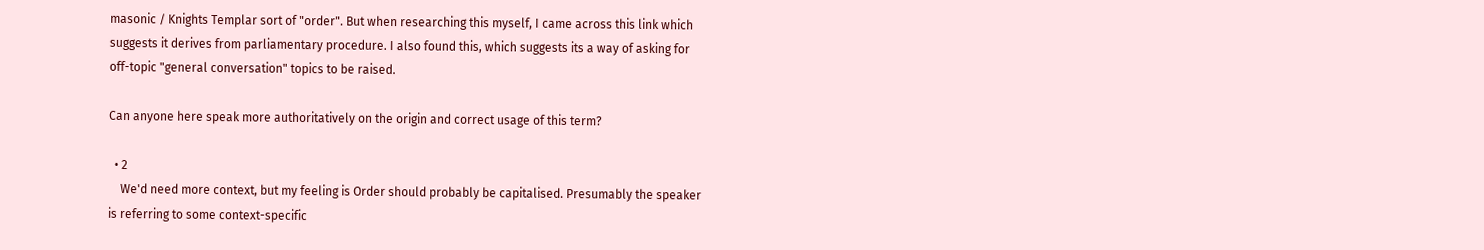masonic / Knights Templar sort of "order". But when researching this myself, I came across this link which suggests it derives from parliamentary procedure. I also found this, which suggests its a way of asking for off-topic "general conversation" topics to be raised.

Can anyone here speak more authoritatively on the origin and correct usage of this term?

  • 2
    We'd need more context, but my feeling is Order should probably be capitalised. Presumably the speaker is referring to some context-specific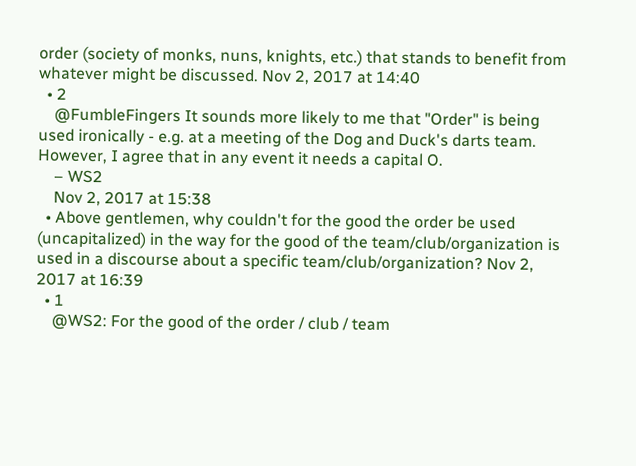order (society of monks, nuns, knights, etc.) that stands to benefit from whatever might be discussed. Nov 2, 2017 at 14:40
  • 2
    @FumbleFingers It sounds more likely to me that "Order" is being used ironically - e.g. at a meeting of the Dog and Duck's darts team. However, I agree that in any event it needs a capital O.
    – WS2
    Nov 2, 2017 at 15:38
  • Above gentlemen, why couldn't for the good the order be used (uncapitalized) in the way for the good of the team/club/organization is used in a discourse about a specific team/club/organization? Nov 2, 2017 at 16:39
  • 1
    @WS2: For the good of the order / club / team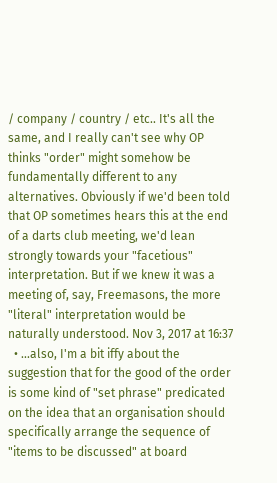/ company / country / etc.. It's all the same, and I really can't see why OP thinks "order" might somehow be fundamentally different to any alternatives. Obviously if we'd been told that OP sometimes hears this at the end of a darts club meeting, we'd lean strongly towards your "facetious" interpretation. But if we knew it was a meeting of, say, Freemasons, the more "literal" interpretation would be naturally understood. Nov 3, 2017 at 16:37
  • ...also, I'm a bit iffy about the suggestion that for the good of the order is some kind of "set phrase" predicated on the idea that an organisation should specifically arrange the sequence of "items to be discussed" at board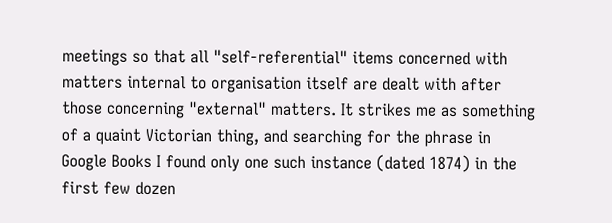meetings so that all "self-referential" items concerned with matters internal to organisation itself are dealt with after those concerning "external" matters. It strikes me as something of a quaint Victorian thing, and searching for the phrase in Google Books I found only one such instance (dated 1874) in the first few dozen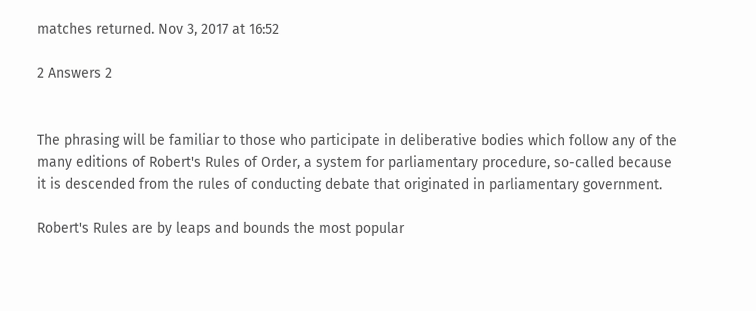matches returned. Nov 3, 2017 at 16:52

2 Answers 2


The phrasing will be familiar to those who participate in deliberative bodies which follow any of the many editions of Robert's Rules of Order, a system for parliamentary procedure, so-called because it is descended from the rules of conducting debate that originated in parliamentary government.

Robert's Rules are by leaps and bounds the most popular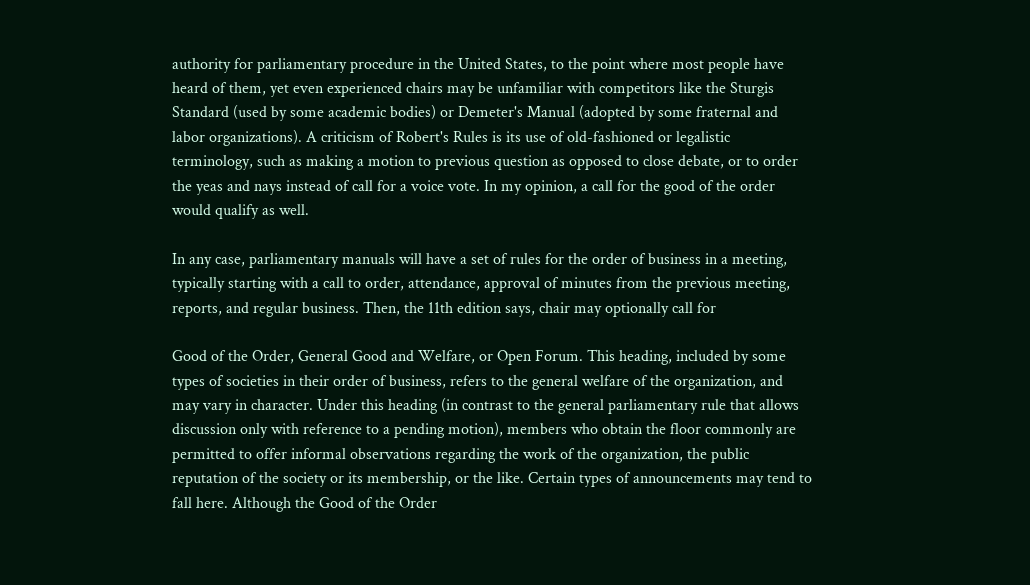authority for parliamentary procedure in the United States, to the point where most people have heard of them, yet even experienced chairs may be unfamiliar with competitors like the Sturgis Standard (used by some academic bodies) or Demeter's Manual (adopted by some fraternal and labor organizations). A criticism of Robert's Rules is its use of old-fashioned or legalistic terminology, such as making a motion to previous question as opposed to close debate, or to order the yeas and nays instead of call for a voice vote. In my opinion, a call for the good of the order would qualify as well.

In any case, parliamentary manuals will have a set of rules for the order of business in a meeting, typically starting with a call to order, attendance, approval of minutes from the previous meeting, reports, and regular business. Then, the 11th edition says, chair may optionally call for

Good of the Order, General Good and Welfare, or Open Forum. This heading, included by some types of societies in their order of business, refers to the general welfare of the organization, and may vary in character. Under this heading (in contrast to the general parliamentary rule that allows discussion only with reference to a pending motion), members who obtain the floor commonly are permitted to offer informal observations regarding the work of the organization, the public reputation of the society or its membership, or the like. Certain types of announcements may tend to fall here. Although the Good of the Order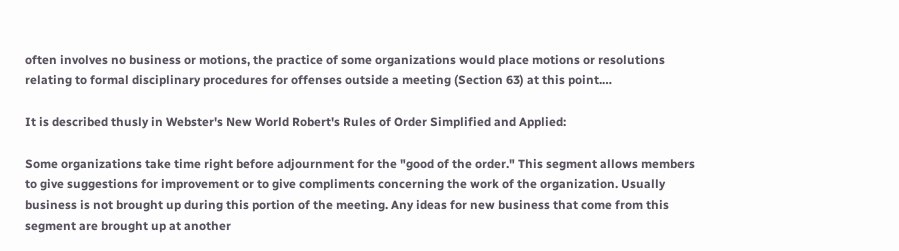often involves no business or motions, the practice of some organizations would place motions or resolutions relating to formal disciplinary procedures for offenses outside a meeting (Section 63) at this point.…

It is described thusly in Webster's New World Robert's Rules of Order Simplified and Applied:

Some organizations take time right before adjournment for the "good of the order." This segment allows members to give suggestions for improvement or to give compliments concerning the work of the organization. Usually business is not brought up during this portion of the meeting. Any ideas for new business that come from this segment are brought up at another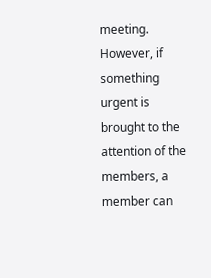meeting. However, if something urgent is brought to the attention of the members, a member can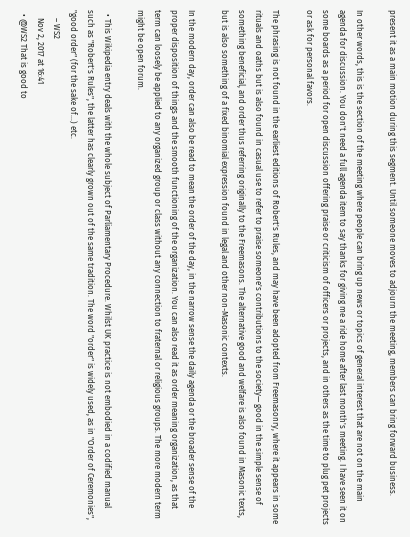present it as a main motion during this segment. Until someone moves to adjourn the meeting, members can bring forward business.

In other words, this is the section of the meeting where people can bring up news or topics of general interest that are not on the main agenda for discussion. You don't need a full agenda item to say thanks for giving me a ride home after last month's meeting. I have seen it on some boards as a period for open discussion offering praise or criticism of officers or projects, and in others as the time to plug pet projects or ask for personal favors.

The phrasing is not found in the earliest editions of Robert's Rules, and may have been adopted from Freemasonry, where it appears in some rituals and oaths but is also found in casual use to refer to praise someone's contributions to the society— good in the simple sense of something beneficial, and order thus referring originally to the Freemasons. The alternative good and welfare is also found in Masonic texts, but is also something of a fixed binomial expression found in legal and other non-Masonic contexts.

In the modern day, order can also be read to mean the order of the day, in the narrow sense the daily agenda or the broader sense of the proper disposition of things and the smooth functioning of the organization. You can also read it as order meaning organization, as that term can loosely be applied to any organized group or class without any connection to fraternal or religious groups. The more modern term might be open forum.

  • This Wikipedia entry deals with the whole subject of Parliamentary Procedure. Whilst UK practice is not embodied in a codified manual such as "Robert's Rules", the latter has clearly grown out of the same tradition. The word "order" is widely used, as in "Order of Ceremonies", "good order" (for the sake of...) etc.
    – WS2
    Nov 2, 2017 at 16:41
  • @WS2 That is good to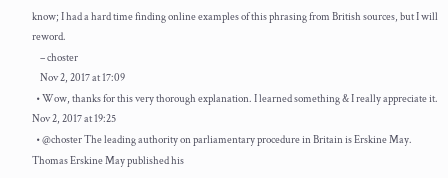know; I had a hard time finding online examples of this phrasing from British sources, but I will reword.
    – choster
    Nov 2, 2017 at 17:09
  • Wow, thanks for this very thorough explanation. I learned something & I really appreciate it. Nov 2, 2017 at 19:25
  • @choster The leading authority on parliamentary procedure in Britain is Erskine May. Thomas Erskine May published his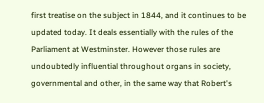first treatise on the subject in 1844, and it continues to be updated today. It deals essentially with the rules of the Parliament at Westminster. However those rules are undoubtedly influential throughout organs in society, governmental and other, in the same way that Robert's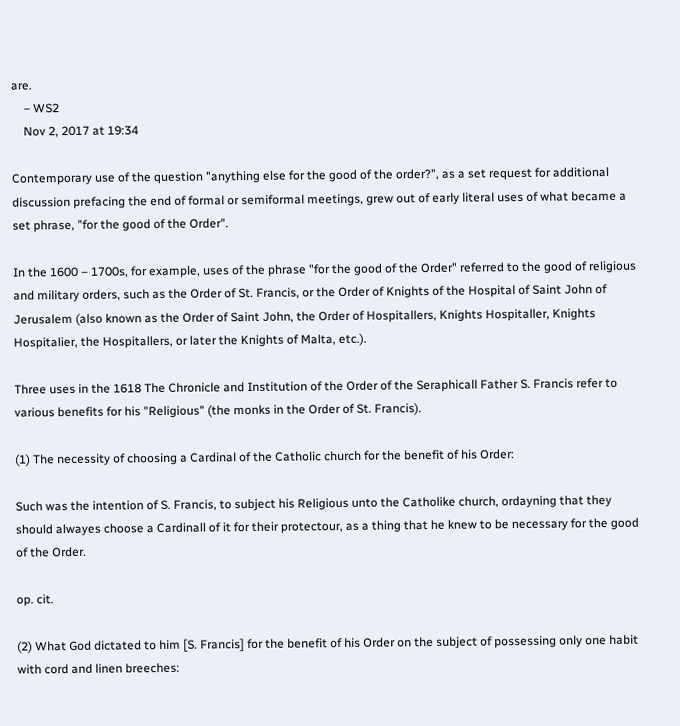are.
    – WS2
    Nov 2, 2017 at 19:34

Contemporary use of the question "anything else for the good of the order?", as a set request for additional discussion prefacing the end of formal or semiformal meetings, grew out of early literal uses of what became a set phrase, "for the good of the Order".

In the 1600 – 1700s, for example, uses of the phrase "for the good of the Order" referred to the good of religious and military orders, such as the Order of St. Francis, or the Order of Knights of the Hospital of Saint John of Jerusalem (also known as the Order of Saint John, the Order of Hospitallers, Knights Hospitaller, Knights Hospitalier, the Hospitallers, or later the Knights of Malta, etc.).

Three uses in the 1618 The Chronicle and Institution of the Order of the Seraphicall Father S. Francis refer to various benefits for his "Religious" (the monks in the Order of St. Francis).

(1) The necessity of choosing a Cardinal of the Catholic church for the benefit of his Order:

Such was the intention of S. Francis, to subject his Religious unto the Catholike church, ordayning that they should alwayes choose a Cardinall of it for their protectour, as a thing that he knew to be necessary for the good of the Order.

op. cit.

(2) What God dictated to him [S. Francis] for the benefit of his Order on the subject of possessing only one habit with cord and linen breeches: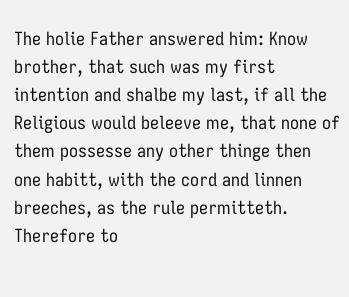The holie Father answered him: Know brother, that such was my first intention and shalbe my last, if all the Religious would beleeve me, that none of them possesse any other thinge then one habitt, with the cord and linnen breeches, as the rule permitteth. Therefore to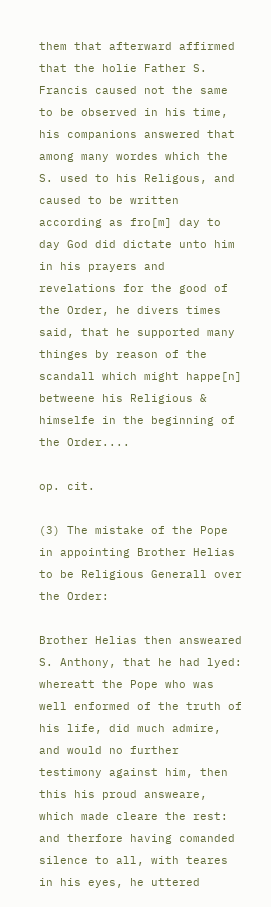them that afterward affirmed that the holie Father S. Francis caused not the same to be observed in his time, his companions answered that among many wordes which the S. used to his Religous, and caused to be written according as fro[m] day to day God did dictate unto him in his prayers and revelations for the good of the Order, he divers times said, that he supported many thinges by reason of the scandall which might happe[n] betweene his Religious & himselfe in the beginning of the Order....

op. cit.

(3) The mistake of the Pope in appointing Brother Helias to be Religious Generall over the Order:

Brother Helias then answeared S. Anthony, that he had lyed: whereatt the Pope who was well enformed of the truth of his life, did much admire, and would no further testimony against him, then this his proud answeare, which made cleare the rest: and therfore having comanded silence to all, with teares in his eyes, he uttered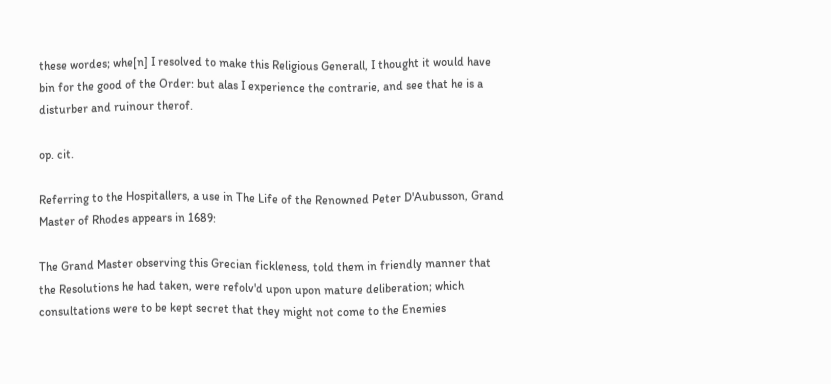these wordes; whe[n] I resolved to make this Religious Generall, I thought it would have bin for the good of the Order: but alas I experience the contrarie, and see that he is a disturber and ruinour therof.

op. cit.

Referring to the Hospitallers, a use in The Life of the Renowned Peter D'Aubusson, Grand Master of Rhodes appears in 1689:

The Grand Master observing this Grecian fickleness, told them in friendly manner that the Resolutions he had taken, were refolv'd upon upon mature deliberation; which consultations were to be kept secret that they might not come to the Enemies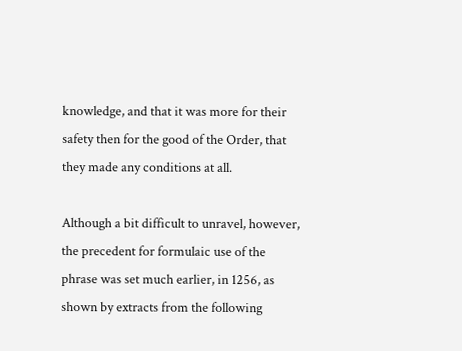knowledge, and that it was more for their safety then for the good of the Order, that they made any conditions at all.

Although a bit difficult to unravel, however, the precedent for formulaic use of the phrase was set much earlier, in 1256, as shown by extracts from the following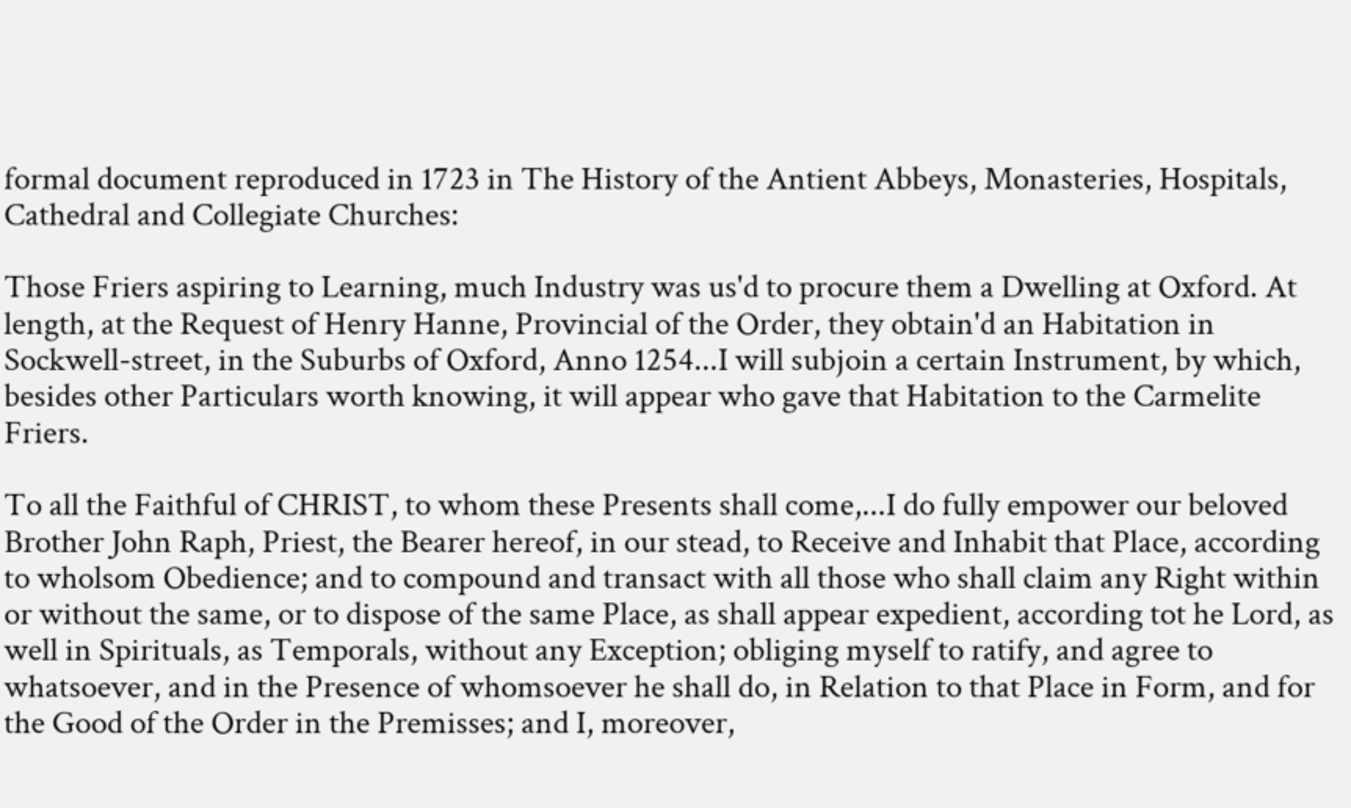formal document reproduced in 1723 in The History of the Antient Abbeys, Monasteries, Hospitals, Cathedral and Collegiate Churches:

Those Friers aspiring to Learning, much Industry was us'd to procure them a Dwelling at Oxford. At length, at the Request of Henry Hanne, Provincial of the Order, they obtain'd an Habitation in Sockwell-street, in the Suburbs of Oxford, Anno 1254...I will subjoin a certain Instrument, by which, besides other Particulars worth knowing, it will appear who gave that Habitation to the Carmelite Friers.

To all the Faithful of CHRIST, to whom these Presents shall come,...I do fully empower our beloved Brother John Raph, Priest, the Bearer hereof, in our stead, to Receive and Inhabit that Place, according to wholsom Obedience; and to compound and transact with all those who shall claim any Right within or without the same, or to dispose of the same Place, as shall appear expedient, according tot he Lord, as well in Spirituals, as Temporals, without any Exception; obliging myself to ratify, and agree to whatsoever, and in the Presence of whomsoever he shall do, in Relation to that Place in Form, and for the Good of the Order in the Premisses; and I, moreover,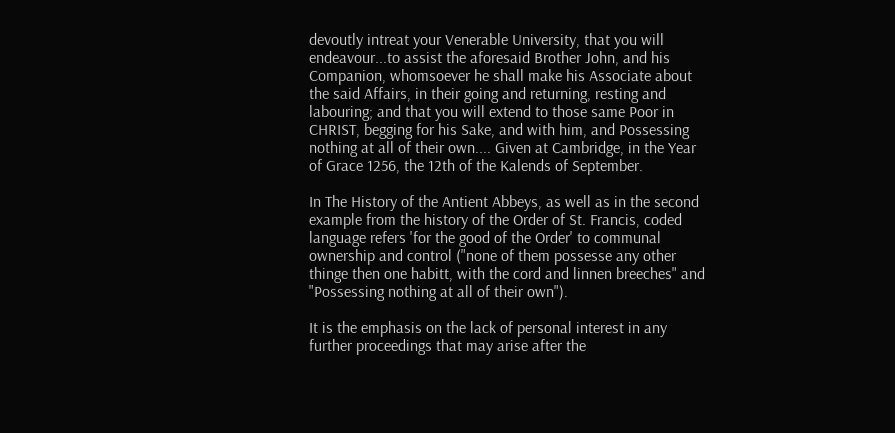devoutly intreat your Venerable University, that you will endeavour...to assist the aforesaid Brother John, and his Companion, whomsoever he shall make his Associate about the said Affairs, in their going and returning, resting and labouring; and that you will extend to those same Poor in CHRIST, begging for his Sake, and with him, and Possessing nothing at all of their own.... Given at Cambridge, in the Year of Grace 1256, the 12th of the Kalends of September.

In The History of the Antient Abbeys, as well as in the second example from the history of the Order of St. Francis, coded language refers 'for the good of the Order' to communal ownership and control ("none of them possesse any other thinge then one habitt, with the cord and linnen breeches" and "Possessing nothing at all of their own").

It is the emphasis on the lack of personal interest in any further proceedings that may arise after the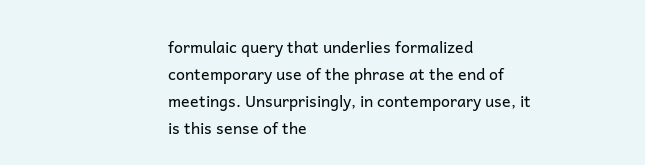formulaic query that underlies formalized contemporary use of the phrase at the end of meetings. Unsurprisingly, in contemporary use, it is this sense of the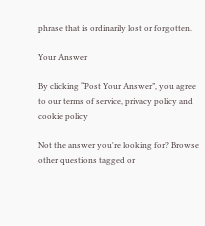phrase that is ordinarily lost or forgotten.

Your Answer

By clicking “Post Your Answer”, you agree to our terms of service, privacy policy and cookie policy

Not the answer you're looking for? Browse other questions tagged or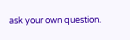ask your own question.